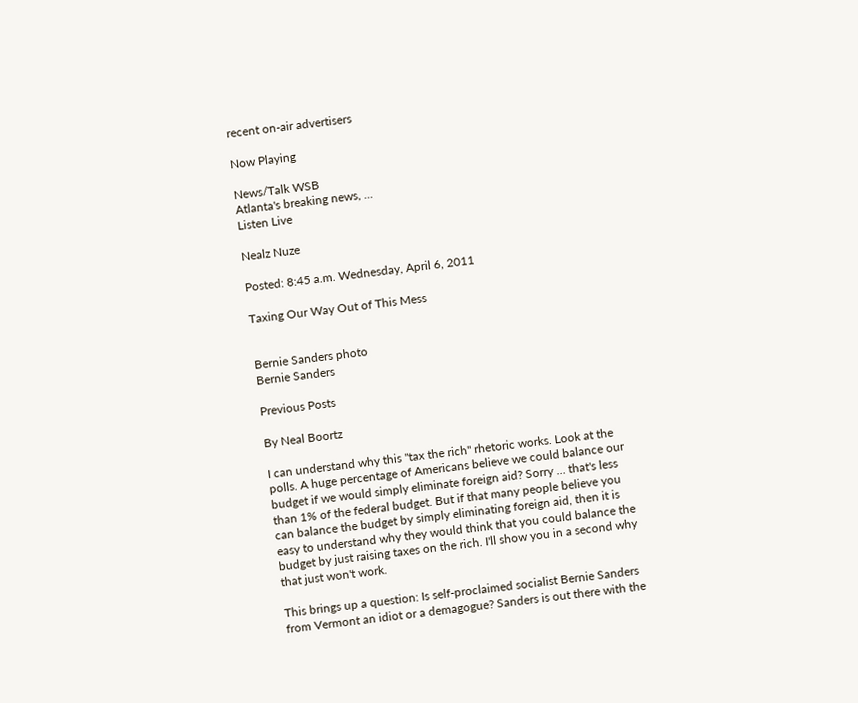recent on-air advertisers

Now Playing

News/Talk WSB
Atlanta's breaking news, ...
Listen Live

Nealz Nuze

Posted: 8:45 a.m. Wednesday, April 6, 2011

Taxing Our Way Out of This Mess


Bernie Sanders photo
Bernie Sanders

Previous Posts

By Neal Boortz

I can understand why this "tax the rich" rhetoric works. Look at the polls. A huge percentage of Americans believe we could balance our budget if we would simply eliminate foreign aid? Sorry … that's less than 1% of the federal budget. But if that many people believe you can balance the budget by simply eliminating foreign aid, then it is easy to understand why they would think that you could balance the budget by just raising taxes on the rich. I'll show you in a second why that just won't work.

This brings up a question: Is self-proclaimed socialist Bernie Sanders from Vermont an idiot or a demagogue? Sanders is out there with the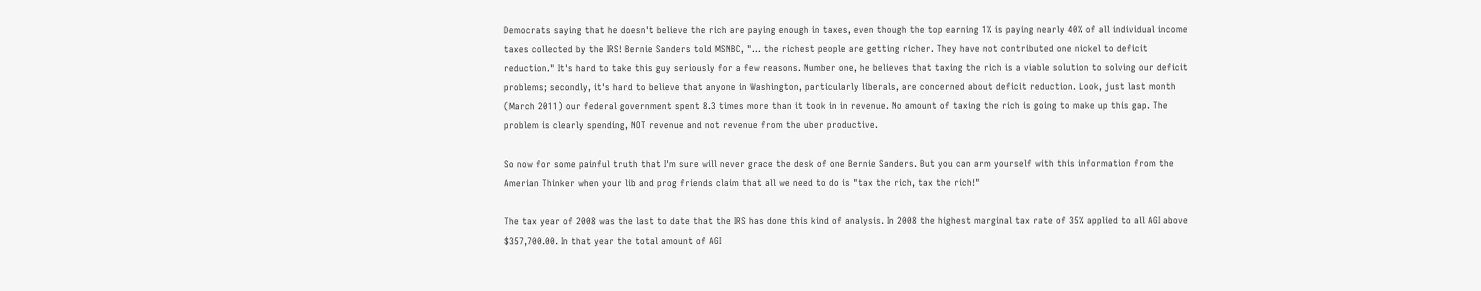Democrats saying that he doesn't believe the rich are paying enough in taxes, even though the top earning 1% is paying nearly 40% of all individual income taxes collected by the IRS! Bernie Sanders told MSNBC, "… the richest people are getting richer. They have not contributed one nickel to deficit reduction." It's hard to take this guy seriously for a few reasons. Number one, he believes that taxing the rich is a viable solution to solving our deficit problems; secondly, it's hard to believe that anyone in Washington, particularly liberals, are concerned about deficit reduction. Look, just last month (March 2011) our federal government spent 8.3 times more than it took in in revenue. No amount of taxing the rich is going to make up this gap. The problem is clearly spending, NOT revenue and not revenue from the uber productive.

So now for some painful truth that I'm sure will never grace the desk of one Bernie Sanders. But you can arm yourself with this information from the Amerian Thinker when your lib and prog friends claim that all we need to do is "tax the rich, tax the rich!"

The tax year of 2008 was the last to date that the IRS has done this kind of analysis. In 2008 the highest marginal tax rate of 35% applied to all AGI above $357,700.00. In that year the total amount of AGI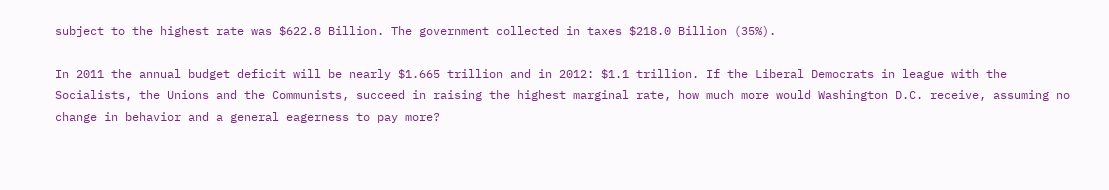subject to the highest rate was $622.8 Billion. The government collected in taxes $218.0 Billion (35%).

In 2011 the annual budget deficit will be nearly $1.665 trillion and in 2012: $1.1 trillion. If the Liberal Democrats in league with the Socialists, the Unions and the Communists, succeed in raising the highest marginal rate, how much more would Washington D.C. receive, assuming no change in behavior and a general eagerness to pay more?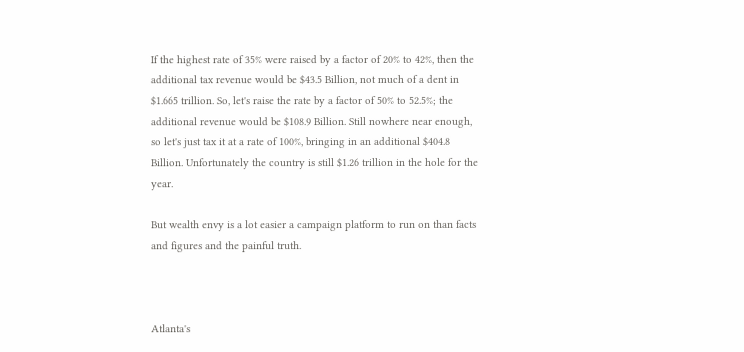If the highest rate of 35% were raised by a factor of 20% to 42%, then the additional tax revenue would be $43.5 Billion, not much of a dent in $1.665 trillion. So, let's raise the rate by a factor of 50% to 52.5%; the additional revenue would be $108.9 Billion. Still nowhere near enough, so let's just tax it at a rate of 100%, bringing in an additional $404.8 Billion. Unfortunately the country is still $1.26 trillion in the hole for the year.

But wealth envy is a lot easier a campaign platform to run on than facts and figures and the painful truth.



Atlanta's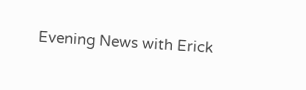Evening News with Erick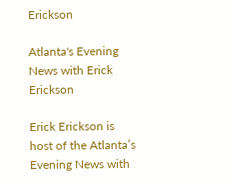Erickson

Atlanta's Evening News with Erick Erickson

Erick Erickson is host of the Atlanta’s Evening News with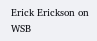Erick Erickson on WSB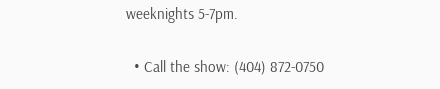weeknights 5-7pm.

  • Call the show: (404) 872-0750